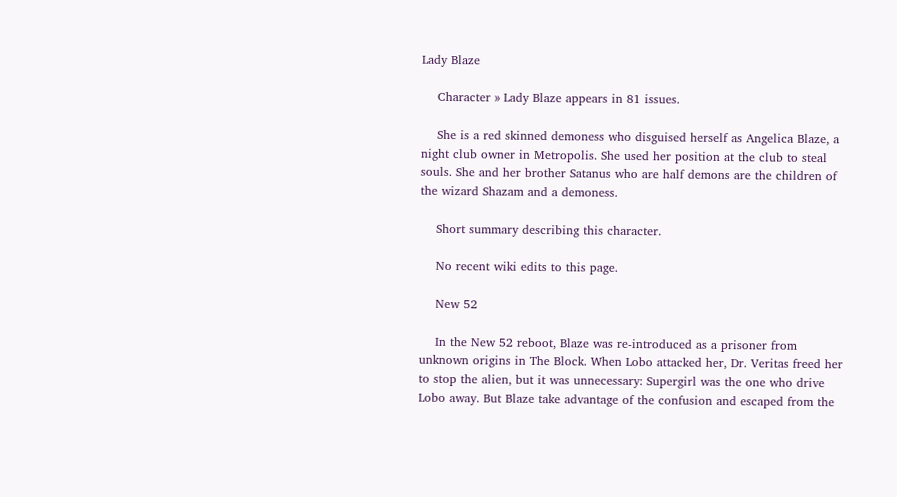Lady Blaze

    Character » Lady Blaze appears in 81 issues.

    She is a red skinned demoness who disguised herself as Angelica Blaze, a night club owner in Metropolis. She used her position at the club to steal souls. She and her brother Satanus who are half demons are the children of the wizard Shazam and a demoness.

    Short summary describing this character.

    No recent wiki edits to this page.

    New 52

    In the New 52 reboot, Blaze was re-introduced as a prisoner from unknown origins in The Block. When Lobo attacked her, Dr. Veritas freed her to stop the alien, but it was unnecessary: Supergirl was the one who drive Lobo away. But Blaze take advantage of the confusion and escaped from the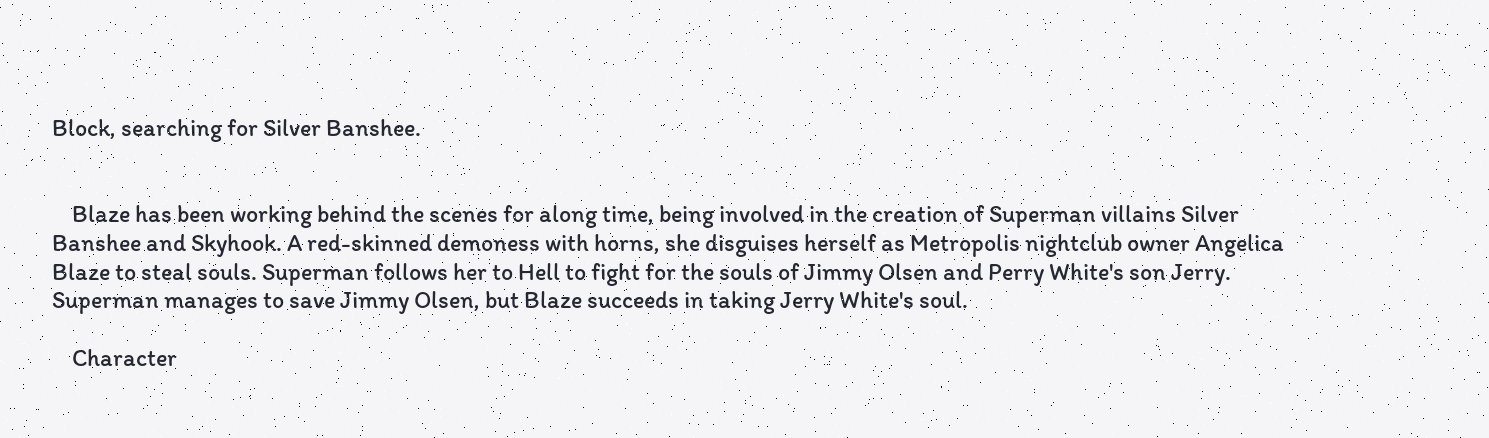Block, searching for Silver Banshee.


    Blaze has been working behind the scenes for along time, being involved in the creation of Superman villains Silver Banshee and Skyhook. A red-skinned demoness with horns, she disguises herself as Metropolis nightclub owner Angelica Blaze to steal souls. Superman follows her to Hell to fight for the souls of Jimmy Olsen and Perry White's son Jerry. Superman manages to save Jimmy Olsen, but Blaze succeeds in taking Jerry White's soul.

    Character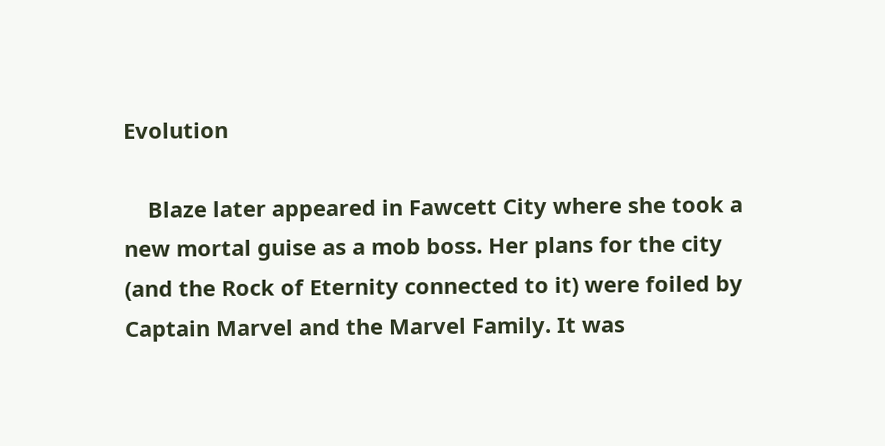Evolution

    Blaze later appeared in Fawcett City where she took a new mortal guise as a mob boss. Her plans for the city (and the Rock of Eternity connected to it) were foiled by Captain Marvel and the Marvel Family. It was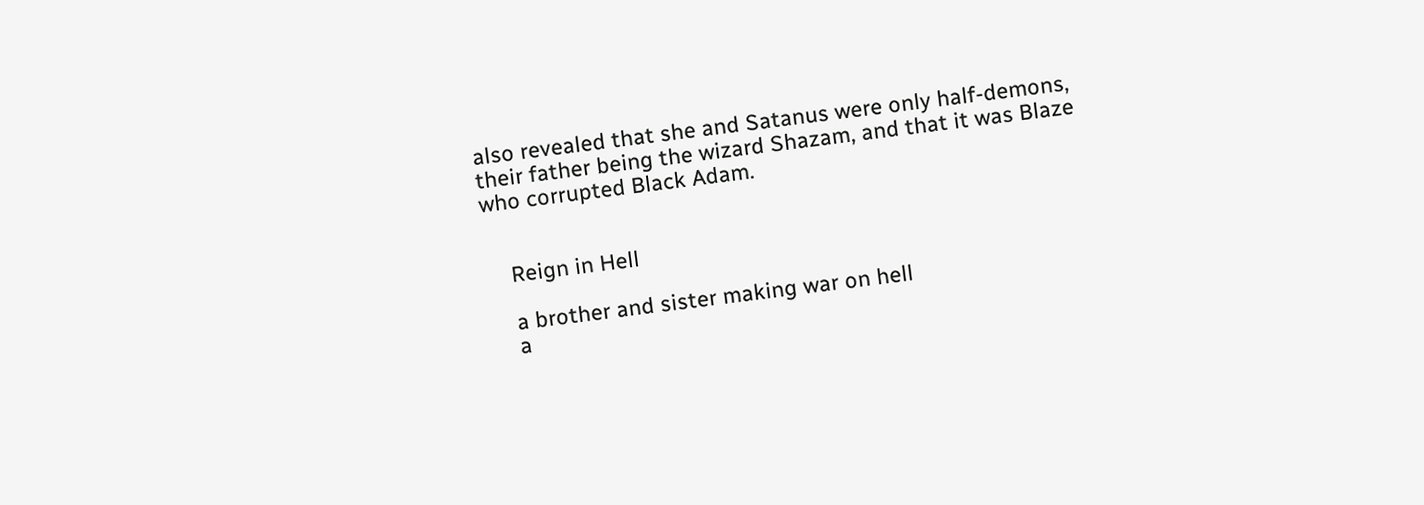also revealed that she and Satanus were only half-demons, their father being the wizard Shazam, and that it was Blaze who corrupted Black Adam.


    Reign in Hell

    a brother and sister making war on hell
    a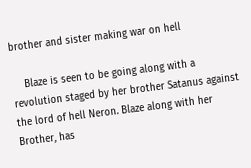brother and sister making war on hell

    Blaze is seen to be going along with a revolution staged by her brother Satanus against the lord of hell Neron. Blaze along with her Brother, has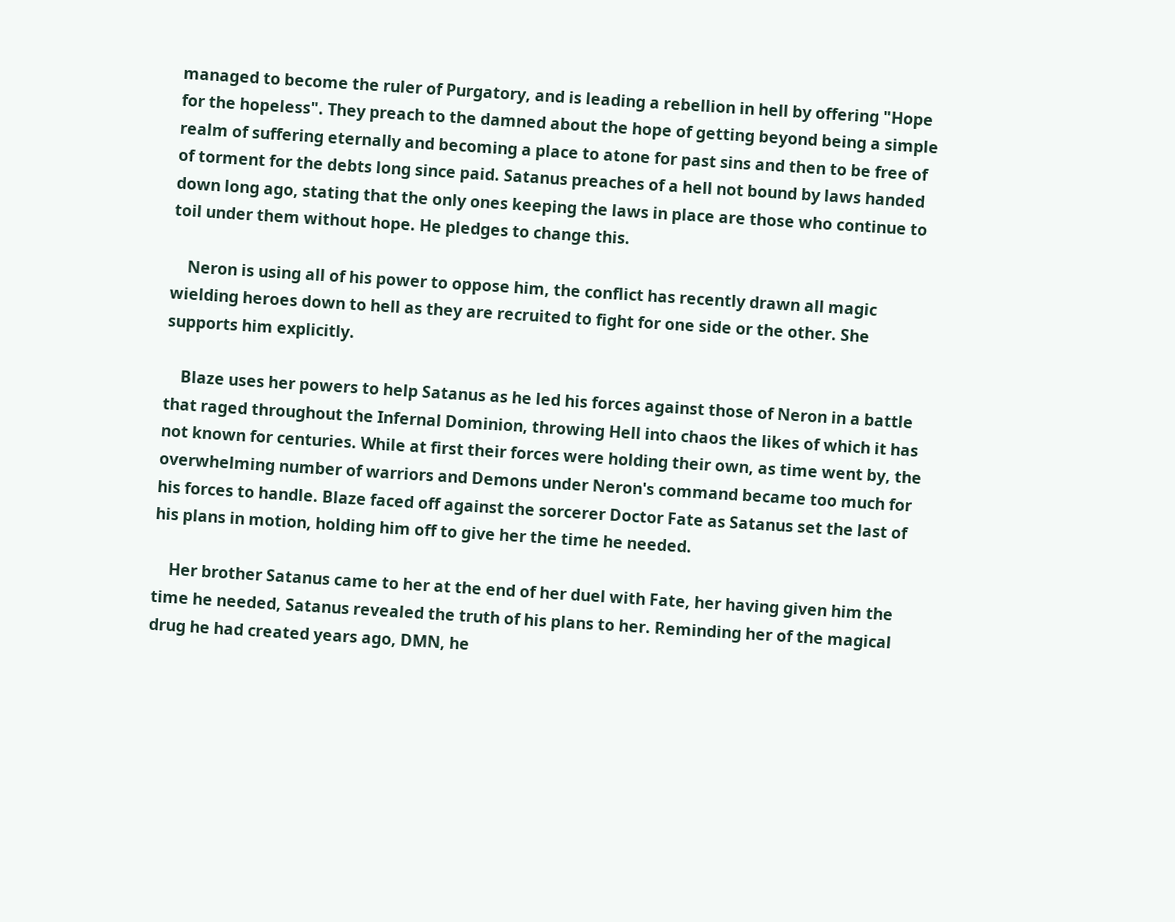managed to become the ruler of Purgatory, and is leading a rebellion in hell by offering "Hope for the hopeless". They preach to the damned about the hope of getting beyond being a simple realm of suffering eternally and becoming a place to atone for past sins and then to be free of of torment for the debts long since paid. Satanus preaches of a hell not bound by laws handed down long ago, stating that the only ones keeping the laws in place are those who continue to toil under them without hope. He pledges to change this.

    Neron is using all of his power to oppose him, the conflict has recently drawn all magic wielding heroes down to hell as they are recruited to fight for one side or the other. She supports him explicitly.

    Blaze uses her powers to help Satanus as he led his forces against those of Neron in a battle that raged throughout the Infernal Dominion, throwing Hell into chaos the likes of which it has not known for centuries. While at first their forces were holding their own, as time went by, the overwhelming number of warriors and Demons under Neron's command became too much for his forces to handle. Blaze faced off against the sorcerer Doctor Fate as Satanus set the last of his plans in motion, holding him off to give her the time he needed.

    Her brother Satanus came to her at the end of her duel with Fate, her having given him the time he needed, Satanus revealed the truth of his plans to her. Reminding her of the magical drug he had created years ago, DMN, he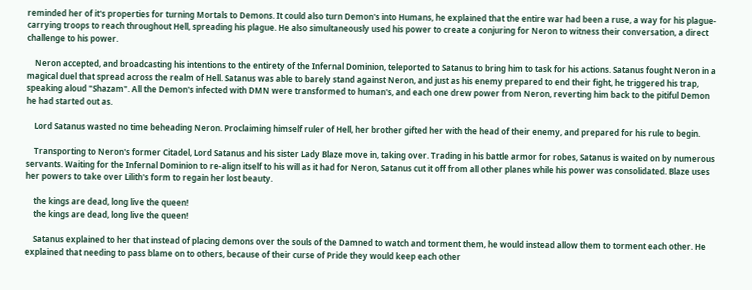reminded her of it's properties for turning Mortals to Demons. It could also turn Demon's into Humans, he explained that the entire war had been a ruse, a way for his plague-carrying troops to reach throughout Hell, spreading his plague. He also simultaneously used his power to create a conjuring for Neron to witness their conversation, a direct challenge to his power.

    Neron accepted, and broadcasting his intentions to the entirety of the Infernal Dominion, teleported to Satanus to bring him to task for his actions. Satanus fought Neron in a magical duel that spread across the realm of Hell. Satanus was able to barely stand against Neron, and just as his enemy prepared to end their fight, he triggered his trap, speaking aloud "Shazam". All the Demon's infected with DMN were transformed to human's, and each one drew power from Neron, reverting him back to the pitiful Demon he had started out as.

    Lord Satanus wasted no time beheading Neron. Proclaiming himself ruler of Hell, her brother gifted her with the head of their enemy, and prepared for his rule to begin.

    Transporting to Neron's former Citadel, Lord Satanus and his sister Lady Blaze move in, taking over. Trading in his battle armor for robes, Satanus is waited on by numerous servants. Waiting for the Infernal Dominion to re-align itself to his will as it had for Neron, Satanus cut it off from all other planes while his power was consolidated. Blaze uses her powers to take over Lilith's form to regain her lost beauty.

    the kings are dead, long live the queen!
    the kings are dead, long live the queen!

    Satanus explained to her that instead of placing demons over the souls of the Damned to watch and torment them, he would instead allow them to torment each other. He explained that needing to pass blame on to others, because of their curse of Pride they would keep each other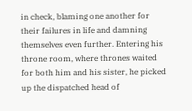in check, blaming one another for their failures in life and damning themselves even further. Entering his throne room, where thrones waited for both him and his sister, he picked up the dispatched head of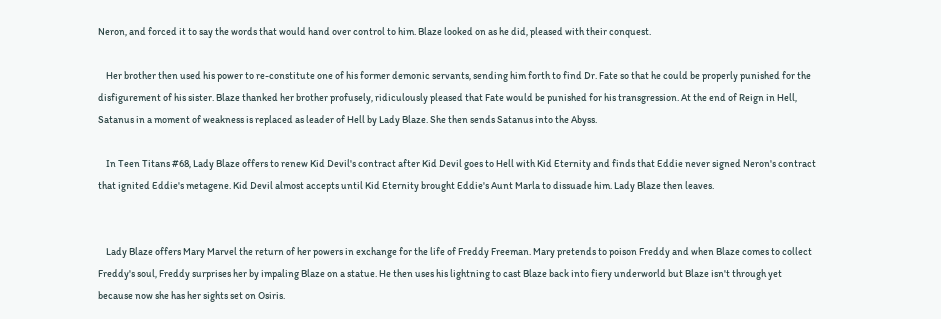Neron, and forced it to say the words that would hand over control to him. Blaze looked on as he did, pleased with their conquest.

    Her brother then used his power to re-constitute one of his former demonic servants, sending him forth to find Dr. Fate so that he could be properly punished for the disfigurement of his sister. Blaze thanked her brother profusely, ridiculously pleased that Fate would be punished for his transgression. At the end of Reign in Hell, Satanus in a moment of weakness is replaced as leader of Hell by Lady Blaze. She then sends Satanus into the Abyss.

    In Teen Titans #68, Lady Blaze offers to renew Kid Devil's contract after Kid Devil goes to Hell with Kid Eternity and finds that Eddie never signed Neron's contract that ignited Eddie's metagene. Kid Devil almost accepts until Kid Eternity brought Eddie's Aunt Marla to dissuade him. Lady Blaze then leaves.


    Lady Blaze offers Mary Marvel the return of her powers in exchange for the life of Freddy Freeman. Mary pretends to poison Freddy and when Blaze comes to collect Freddy's soul, Freddy surprises her by impaling Blaze on a statue. He then uses his lightning to cast Blaze back into fiery underworld but Blaze isn't through yet because now she has her sights set on Osiris.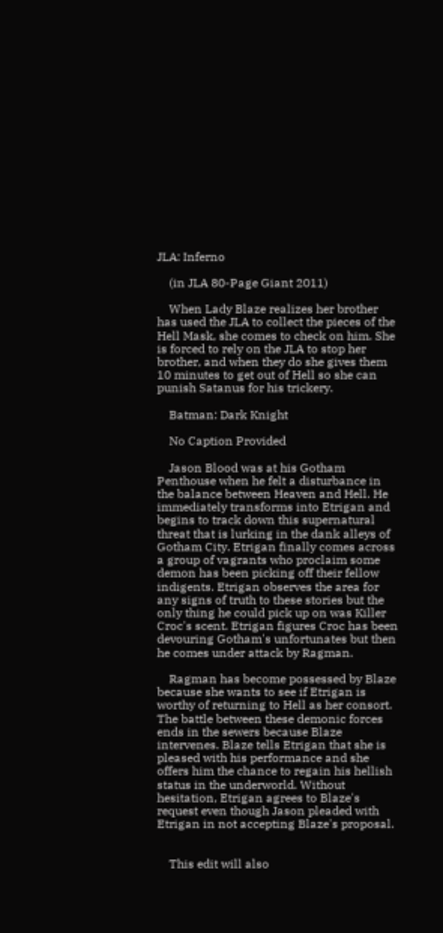JLA: Inferno

    (in JLA 80-Page Giant 2011)

    When Lady Blaze realizes her brother has used the JLA to collect the pieces of the Hell Mask, she comes to check on him. She is forced to rely on the JLA to stop her brother, and when they do she gives them 10 minutes to get out of Hell so she can punish Satanus for his trickery.

    Batman: Dark Knight

    No Caption Provided

    Jason Blood was at his Gotham Penthouse when he felt a disturbance in the balance between Heaven and Hell. He immediately transforms into Etrigan and begins to track down this supernatural threat that is lurking in the dank alleys of Gotham City. Etrigan finally comes across a group of vagrants who proclaim some demon has been picking off their fellow indigents. Etrigan observes the area for any signs of truth to these stories but the only thing he could pick up on was Killer Croc's scent. Etrigan figures Croc has been devouring Gotham's unfortunates but then he comes under attack by Ragman.

    Ragman has become possessed by Blaze because she wants to see if Etrigan is worthy of returning to Hell as her consort. The battle between these demonic forces ends in the sewers because Blaze intervenes. Blaze tells Etrigan that she is pleased with his performance and she offers him the chance to regain his hellish status in the underworld. Without hesitation, Etrigan agrees to Blaze's request even though Jason pleaded with Etrigan in not accepting Blaze's proposal.


    This edit will also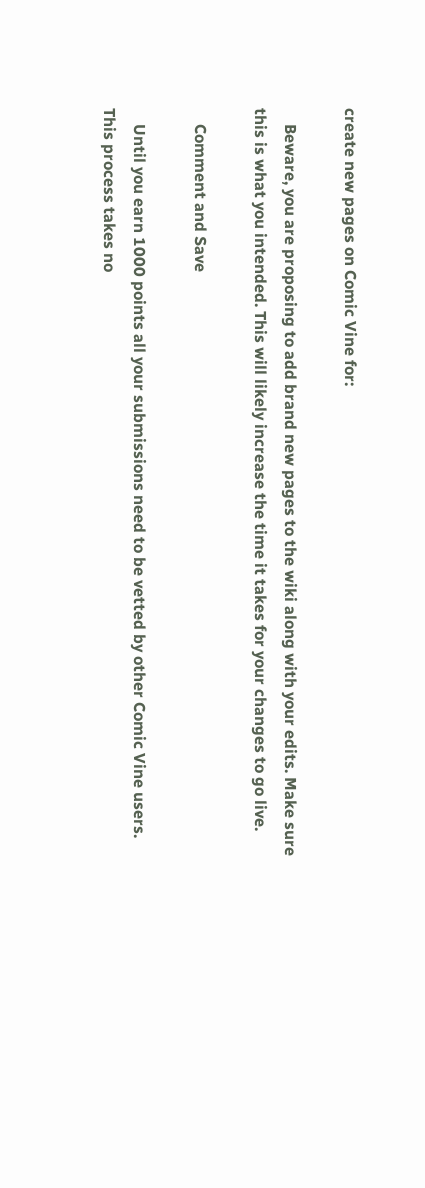create new pages on Comic Vine for:

    Beware, you are proposing to add brand new pages to the wiki along with your edits. Make sure this is what you intended. This will likely increase the time it takes for your changes to go live.

    Comment and Save

    Until you earn 1000 points all your submissions need to be vetted by other Comic Vine users. This process takes no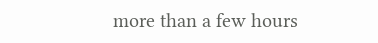more than a few hours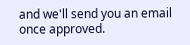and we'll send you an email once approved.